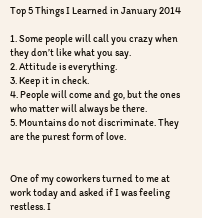Top 5 Things I Learned in January 2014

1. Some people will call you crazy when they don’t like what you say.
2. Attitude is everything.
3. Keep it in check.
4. People will come and go, but the ones who matter will always be there.
5. Mountains do not discriminate. They are the purest form of love.


One of my coworkers turned to me at work today and asked if I was feeling restless. I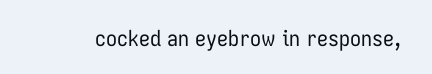cocked an eyebrow in response,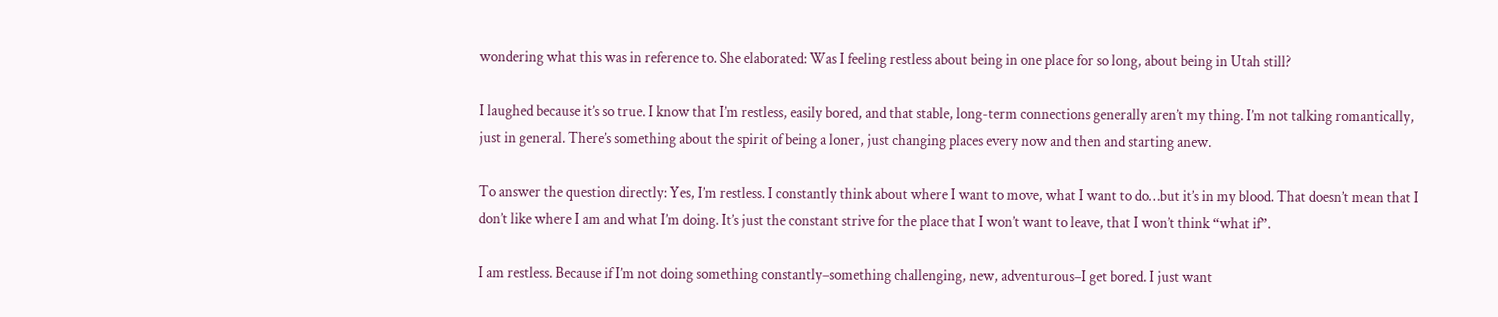wondering what this was in reference to. She elaborated: Was I feeling restless about being in one place for so long, about being in Utah still?

I laughed because it’s so true. I know that I’m restless, easily bored, and that stable, long-term connections generally aren’t my thing. I’m not talking romantically, just in general. There’s something about the spirit of being a loner, just changing places every now and then and starting anew.

To answer the question directly: Yes, I’m restless. I constantly think about where I want to move, what I want to do…but it’s in my blood. That doesn’t mean that I don’t like where I am and what I’m doing. It’s just the constant strive for the place that I won’t want to leave, that I won’t think “what if”.

I am restless. Because if I’m not doing something constantly–something challenging, new, adventurous–I get bored. I just want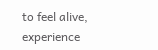to feel alive, experience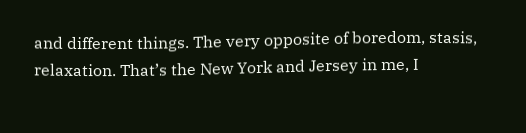and different things. The very opposite of boredom, stasis, relaxation. That’s the New York and Jersey in me, I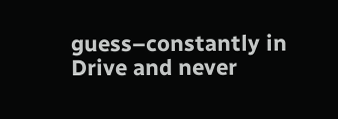guess–constantly in Drive and never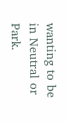wanting to be in Neutral or Park.